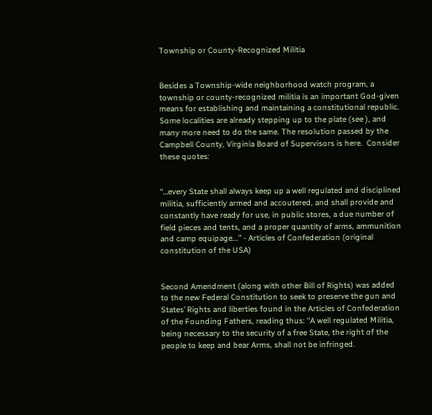Township or County-Recognized Militia


Besides a Township-wide neighborhood watch program, a township or county-recognized militia is an important God-given means for establishing and maintaining a constitutional republic. Some localities are already stepping up to the plate (see ), and many more need to do the same. The resolution passed by the Campbell County, Virginia Board of Supervisors is here.  Consider these quotes:


“…every State shall always keep up a well regulated and disciplined militia, sufficiently armed and accoutered, and shall provide and constantly have ready for use, in public stores, a due number of field pieces and tents, and a proper quantity of arms, ammunition and camp equipage...” - Articles of Confederation (original constitution of the USA)


Second Amendment (along with other Bill of Rights) was added to the new Federal Constitution to seek to preserve the gun and States’ Rights and liberties found in the Articles of Confederation of the Founding Fathers, reading thus: “A well regulated Militia, being necessary to the security of a free State, the right of the people to keep and bear Arms, shall not be infringed.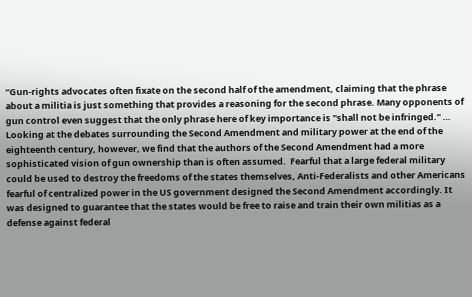“Gun-rights advocates often fixate on the second half of the amendment, claiming that the phrase about a militia is just something that provides a reasoning for the second phrase. Many opponents of gun control even suggest that the only phrase here of key importance is "shall not be infringed." … Looking at the debates surrounding the Second Amendment and military power at the end of the eighteenth century, however, we find that the authors of the Second Amendment had a more sophisticated vision of gun ownership than is often assumed.  Fearful that a large federal military could be used to destroy the freedoms of the states themselves, Anti-Federalists and other Americans fearful of centralized power in the US government designed the Second Amendment accordingly. It was designed to guarantee that the states would be free to raise and train their own militias as a defense against federal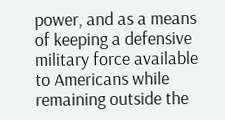power, and as a means of keeping a defensive military force available to Americans while remaining outside the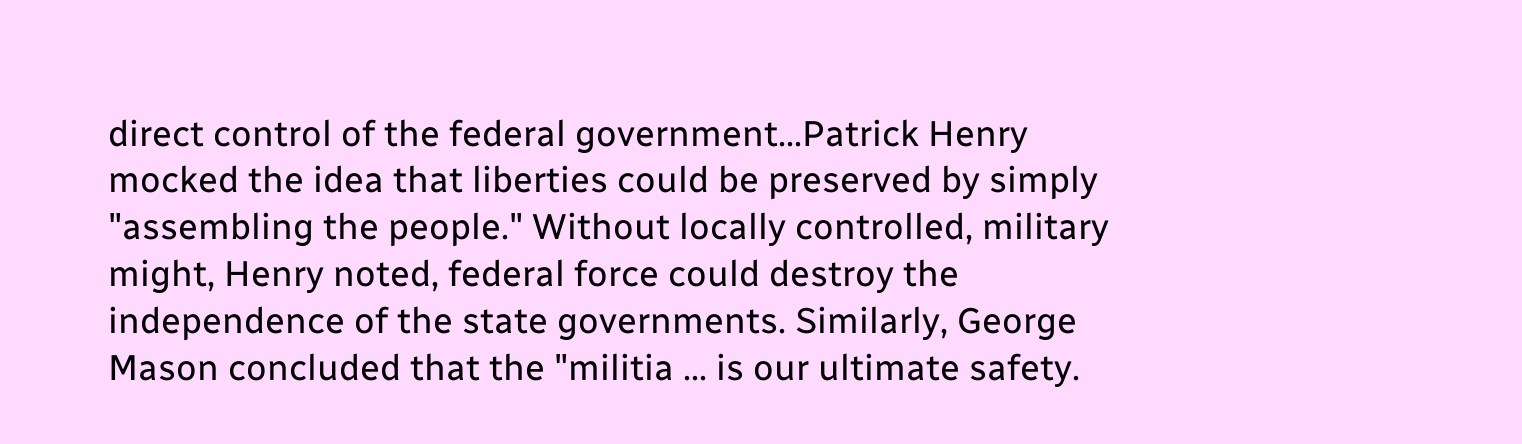direct control of the federal government…Patrick Henry mocked the idea that liberties could be preserved by simply "assembling the people." Without locally controlled, military might, Henry noted, federal force could destroy the independence of the state governments. Similarly, George Mason concluded that the "militia ... is our ultimate safety.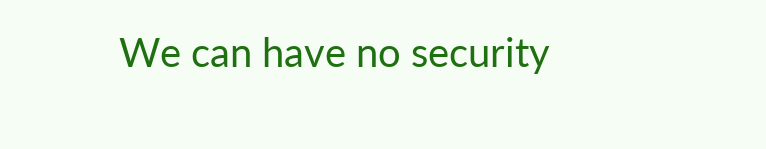We can have no security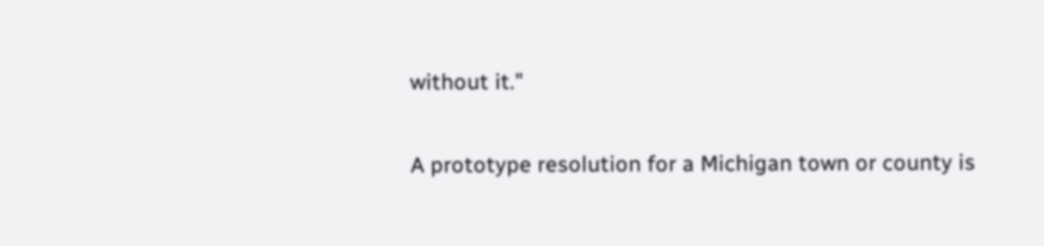without it."

A prototype resolution for a Michigan town or county is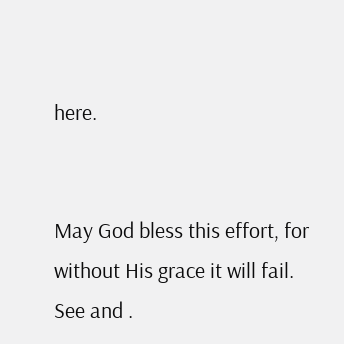here.


May God bless this effort, for without His grace it will fail. See and .